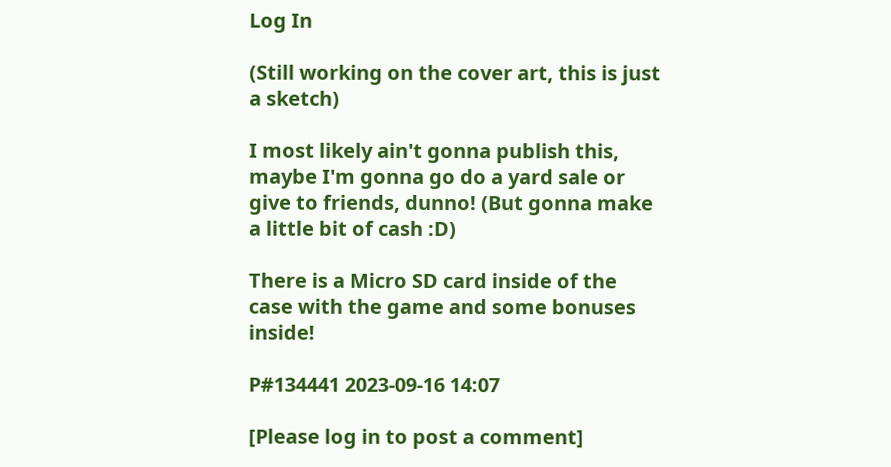Log In

(Still working on the cover art, this is just a sketch)

I most likely ain't gonna publish this, maybe I'm gonna go do a yard sale or give to friends, dunno! (But gonna make a little bit of cash :D)

There is a Micro SD card inside of the case with the game and some bonuses inside!

P#134441 2023-09-16 14:07

[Please log in to post a comment]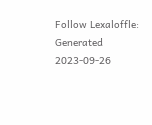Follow Lexaloffle:
Generated 2023-09-26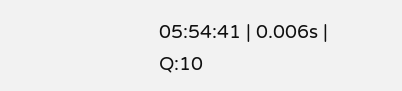05:54:41 | 0.006s | Q:10